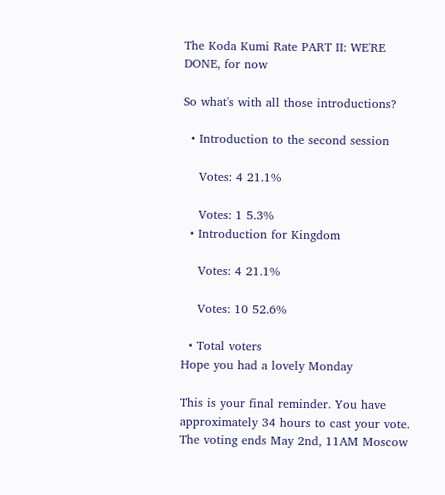The Koda Kumi Rate PART II: WE'RE DONE, for now

So what's with all those introductions?

  • Introduction to the second session

    Votes: 4 21.1%

    Votes: 1 5.3%
  • Introduction for Kingdom

    Votes: 4 21.1%

    Votes: 10 52.6%

  • Total voters
Hope you had a lovely Monday

This is your final reminder. You have approximately 34 hours to cast your vote.
The voting ends May 2nd, 11AM Moscow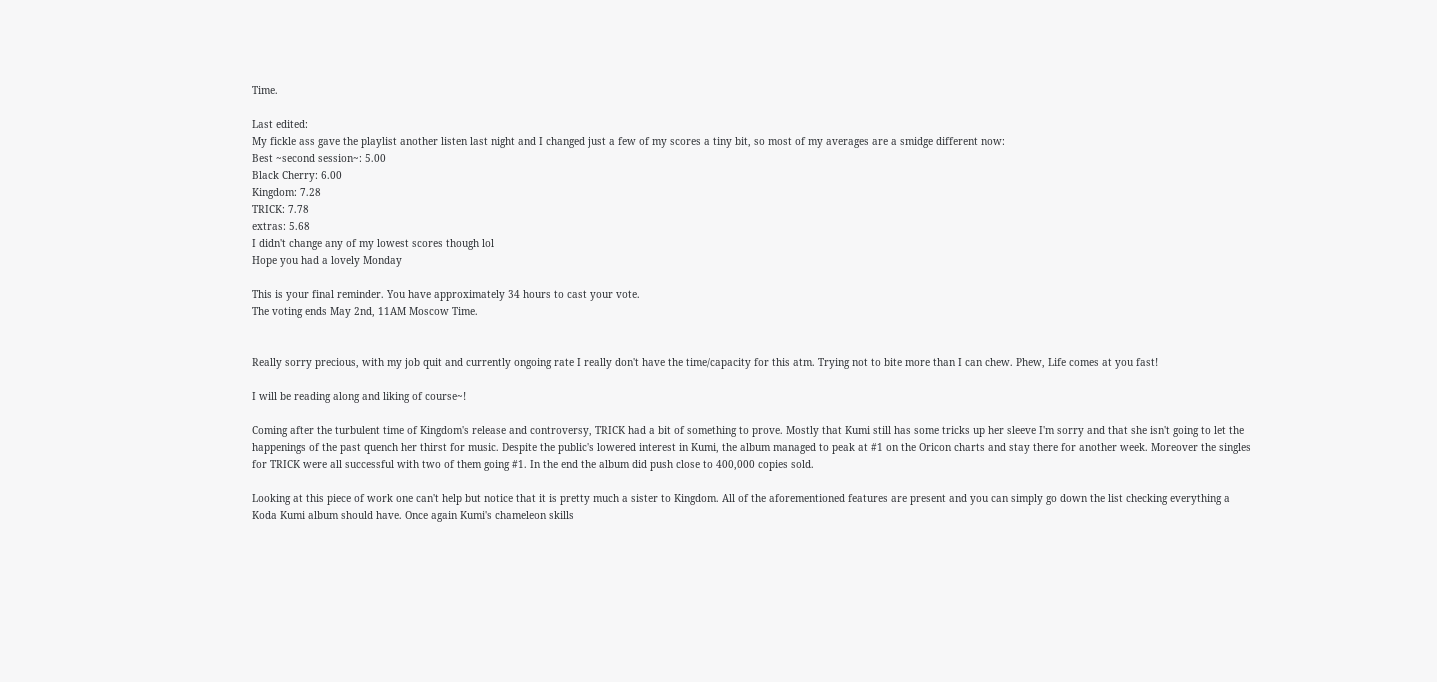Time.

Last edited:
My fickle ass gave the playlist another listen last night and I changed just a few of my scores a tiny bit, so most of my averages are a smidge different now:
Best ~second session~: 5.00
Black Cherry: 6.00
Kingdom: 7.28
TRICK: 7.78
extras: 5.68
I didn't change any of my lowest scores though lol
Hope you had a lovely Monday

This is your final reminder. You have approximately 34 hours to cast your vote.
The voting ends May 2nd, 11AM Moscow Time.


Really sorry precious, with my job quit and currently ongoing rate I really don't have the time/capacity for this atm. Trying not to bite more than I can chew. Phew, Life comes at you fast!

I will be reading along and liking of course~!

Coming after the turbulent time of Kingdom's release and controversy, TRICK had a bit of something to prove. Mostly that Kumi still has some tricks up her sleeve I'm sorry and that she isn't going to let the happenings of the past quench her thirst for music. Despite the public's lowered interest in Kumi, the album managed to peak at #1 on the Oricon charts and stay there for another week. Moreover the singles for TRICK were all successful with two of them going #1. In the end the album did push close to 400,000 copies sold.

Looking at this piece of work one can't help but notice that it is pretty much a sister to Kingdom. All of the aforementioned features are present and you can simply go down the list checking everything a Koda Kumi album should have. Once again Kumi's chameleon skills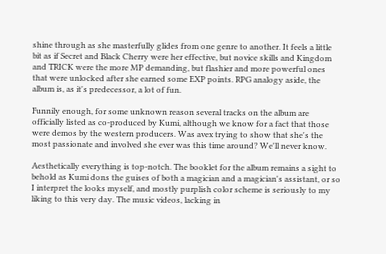shine through as she masterfully glides from one genre to another. It feels a little bit as if Secret and Black Cherry were her effective, but novice skills and Kingdom and TRICK were the more MP demanding, but flashier and more powerful ones that were unlocked after she earned some EXP points. RPG analogy aside, the album is, as it's predecessor, a lot of fun.

Funnily enough, for some unknown reason several tracks on the album are officially listed as co-produced by Kumi, although we know for a fact that those were demos by the western producers. Was avex trying to show that she's the most passionate and involved she ever was this time around? We'll never know.

Aesthetically everything is top-notch. The booklet for the album remains a sight to behold as Kumi dons the guises of both a magician and a magician's assistant, or so I interpret the looks myself, and mostly purplish color scheme is seriously to my liking to this very day. The music videos, lacking in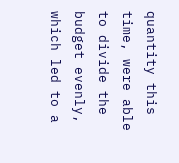quantity this time, were able to divide the budget evenly, which led to a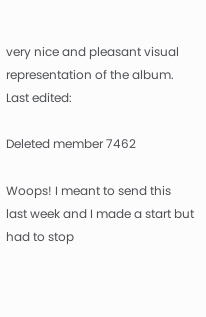very nice and pleasant visual representation of the album.
Last edited:

Deleted member 7462

Woops! I meant to send this last week and I made a start but had to stop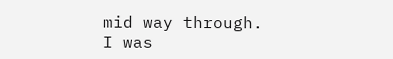mid way through. I was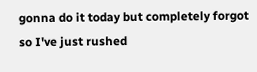gonna do it today but completely forgot so I've just rushed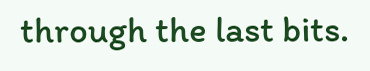through the last bits.